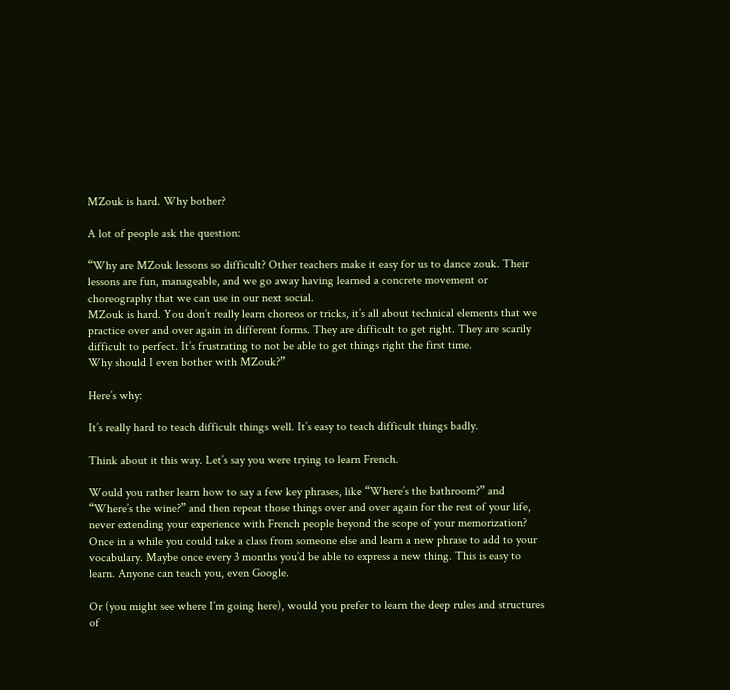MZouk is hard. Why bother?

A lot of people ask the question:

“Why are MZouk lessons so difficult? Other teachers make it easy for us to dance zouk. Their lessons are fun, manageable, and we go away having learned a concrete movement or choreography that we can use in our next social.
MZouk is hard. You don’t really learn choreos or tricks, it’s all about technical elements that we practice over and over again in different forms. They are difficult to get right. They are scarily difficult to perfect. It’s frustrating to not be able to get things right the first time.
Why should I even bother with MZouk?”

Here’s why:

It’s really hard to teach difficult things well. It’s easy to teach difficult things badly.

Think about it this way. Let’s say you were trying to learn French.

Would you rather learn how to say a few key phrases, like “Where’s the bathroom?” and “Where’s the wine?” and then repeat those things over and over again for the rest of your life, never extending your experience with French people beyond the scope of your memorization? Once in a while you could take a class from someone else and learn a new phrase to add to your vocabulary. Maybe once every 3 months you’d be able to express a new thing. This is easy to learn. Anyone can teach you, even Google.

Or (you might see where I’m going here), would you prefer to learn the deep rules and structures of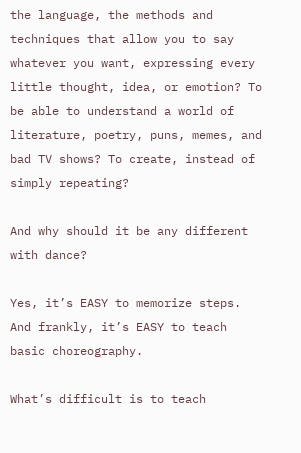the language, the methods and techniques that allow you to say whatever you want, expressing every little thought, idea, or emotion? To be able to understand a world of literature, poetry, puns, memes, and bad TV shows? To create, instead of simply repeating?

And why should it be any different with dance?

Yes, it’s EASY to memorize steps. And frankly, it’s EASY to teach basic choreography.

What’s difficult is to teach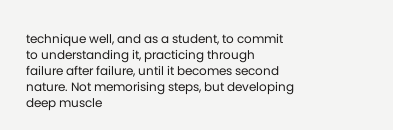technique well, and as a student, to commit to understanding it, practicing through failure after failure, until it becomes second nature. Not memorising steps, but developing deep muscle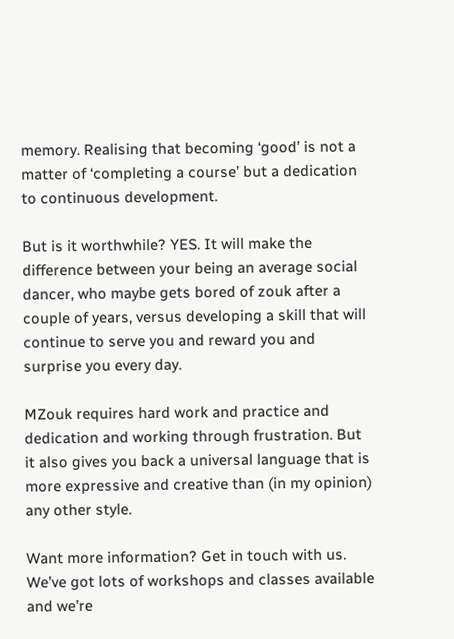memory. Realising that becoming ‘good’ is not a matter of ‘completing a course’ but a dedication to continuous development.

But is it worthwhile? YES. It will make the difference between your being an average social dancer, who maybe gets bored of zouk after a couple of years, versus developing a skill that will continue to serve you and reward you and surprise you every day.

MZouk requires hard work and practice and dedication and working through frustration. But it also gives you back a universal language that is more expressive and creative than (in my opinion) any other style.

Want more information? Get in touch with us. We’ve got lots of workshops and classes available and we’re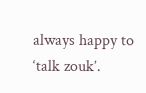always happy to ‘talk zouk’.